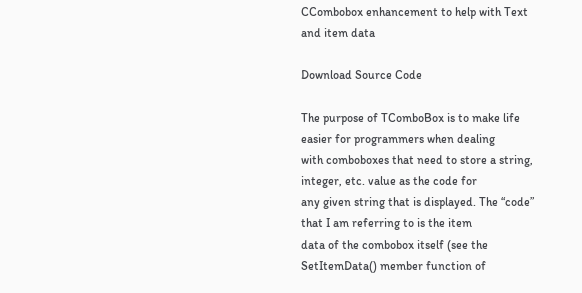CCombobox enhancement to help with Text and item data

Download Source Code

The purpose of TComboBox is to make life easier for programmers when dealing
with comboboxes that need to store a string, integer, etc. value as the code for
any given string that is displayed. The “code” that I am referring to is the item
data of the combobox itself (see the SetItemData() member function of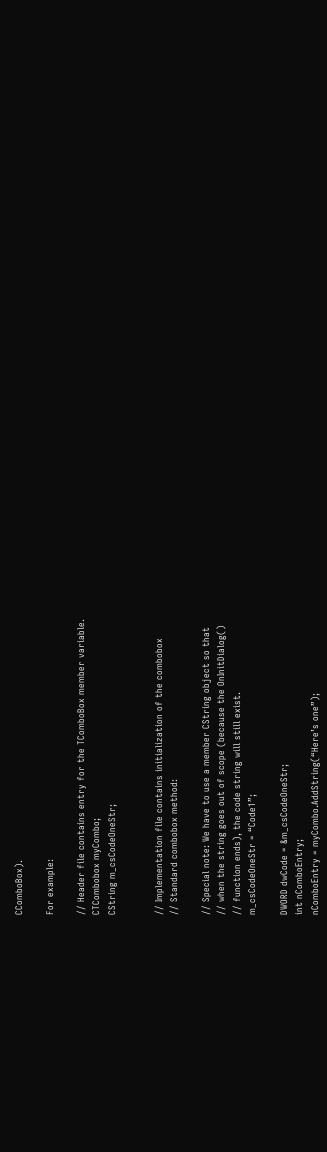CComboBox).

For example:

// Header file contains entry for the TComboBox member variable.
CTCombobox myCombo;
CString m_csCodeOneStr;


// Implementation file contains initialization of the combobox
// Standard combobox method:

// Special note: We have to use a member CString object so that
// when the string goes out of scope (because the OnInitDialog()
// function ends), the code string will still exist.
m_csCodeOneStr = “Code1”;

DWORD dwCode = &m_csCodeOneStr;
int nComboEntry;
nComboEntry = myCombo.AddString(“Here’s one”);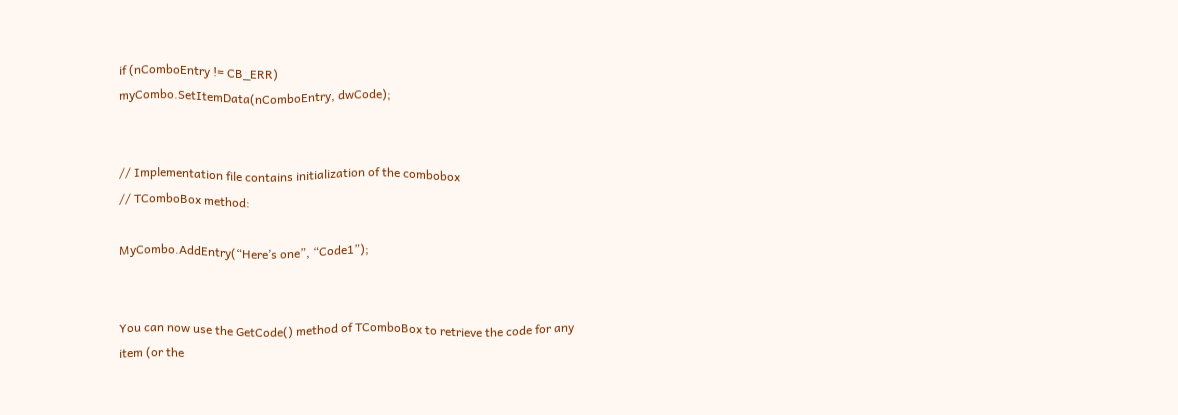if (nComboEntry != CB_ERR)
myCombo.SetItemData(nComboEntry, dwCode);


// Implementation file contains initialization of the combobox
// TComboBox method:

MyCombo.AddEntry(“Here’s one”, “Code1”);


You can now use the GetCode() method of TComboBox to retrieve the code for any
item (or the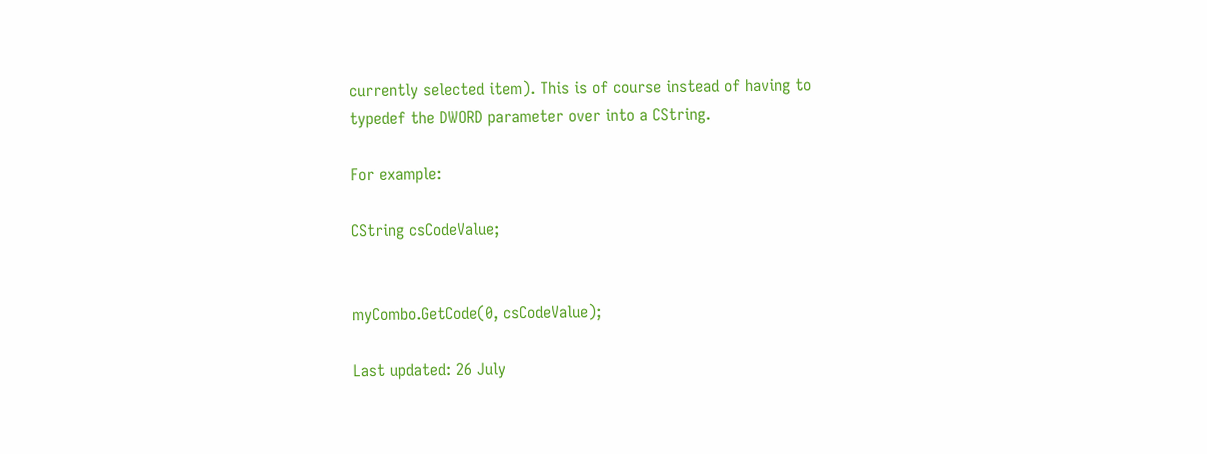currently selected item). This is of course instead of having to
typedef the DWORD parameter over into a CString.

For example:

CString csCodeValue;


myCombo.GetCode(0, csCodeValue);

Last updated: 26 July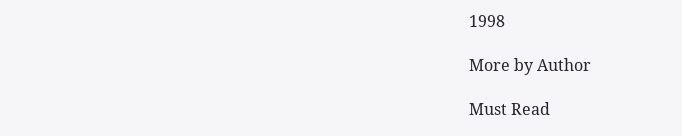1998

More by Author

Must Read